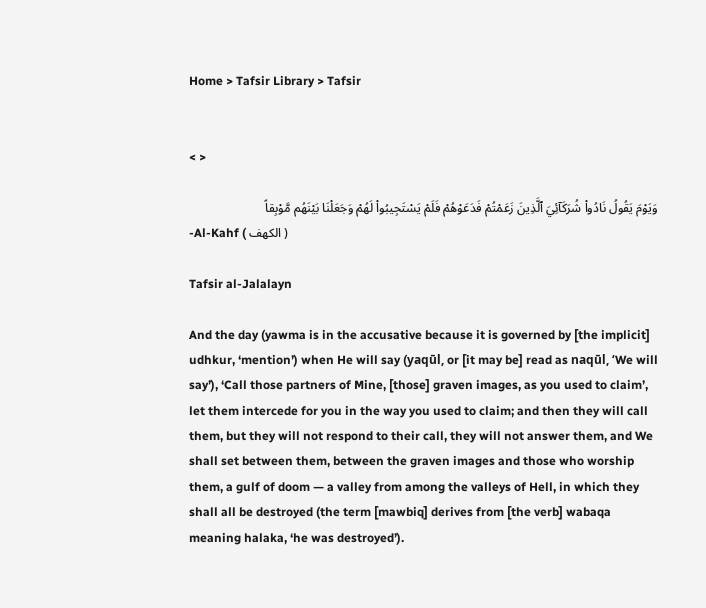Home > Tafsir Library > Tafsir


< >

وَيَوْمَ يَقُولُ نَادُواْ شُرَكَآئِيَ ٱلَّذِينَ زَعَمْتُمْ فَدَعَوْهُمْ فَلَمْ يَسْتَجِيبُواْ لَهُمْ وَجَعَلْنَا بَيْنَهُم مَّوْبِقاً
-Al-Kahf ( الكهف )

Tafsir al-Jalalayn

And the day (yawma is in the accusative because it is governed by [the implicit] udhkur, ‘mention’) when He will say (yaqūl, or [it may be] read as naqūl, ‘We will say’), ‘Call those partners of Mine, [those] graven images, as you used to claim’, let them intercede for you in the way you used to claim; and then they will call them, but they will not respond to their call, they will not answer them, and We shall set between them, between the graven images and those who worship them, a gulf of doom — a valley from among the valleys of Hell, in which they shall all be destroyed (the term [mawbiq] derives from [the verb] wabaqa meaning halaka, ‘he was destroyed’).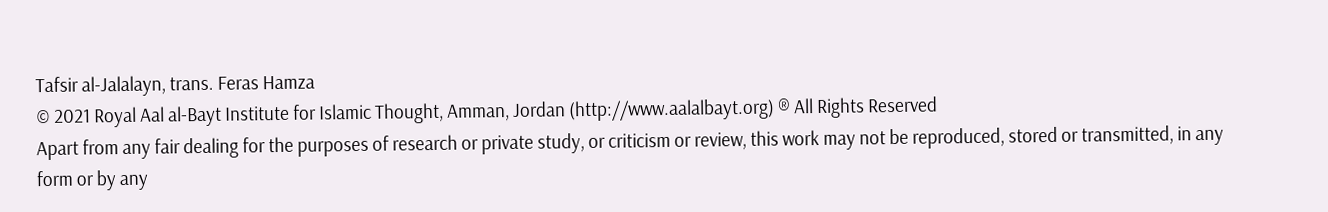Tafsir al-Jalalayn, trans. Feras Hamza
© 2021 Royal Aal al-Bayt Institute for Islamic Thought, Amman, Jordan (http://www.aalalbayt.org) ® All Rights Reserved
Apart from any fair dealing for the purposes of research or private study, or criticism or review, this work may not be reproduced, stored or transmitted, in any form or by any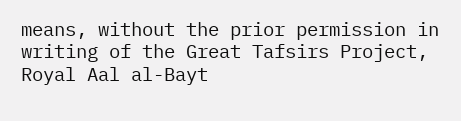means, without the prior permission in writing of the Great Tafsirs Project, Royal Aal al-Bayt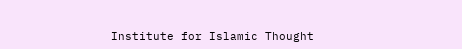Institute for Islamic Thought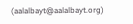(aalalbayt@aalalbayt.org)